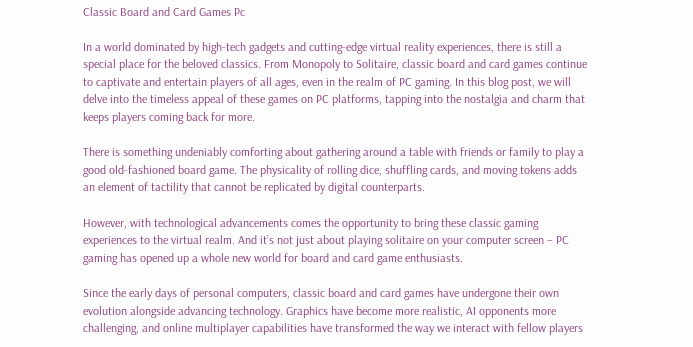Classic Board and Card Games Pc

In a world dominated by high-tech gadgets and cutting-edge virtual reality experiences, there is still a special place for the beloved classics. From Monopoly to Solitaire, classic board and card games continue to captivate and entertain players of all ages, even in the realm of PC gaming. In this blog post, we will delve into the timeless appeal of these games on PC platforms, tapping into the nostalgia and charm that keeps players coming back for more.

There is something undeniably comforting about gathering around a table with friends or family to play a good old-fashioned board game. The physicality of rolling dice, shuffling cards, and moving tokens adds an element of tactility that cannot be replicated by digital counterparts.

However, with technological advancements comes the opportunity to bring these classic gaming experiences to the virtual realm. And it’s not just about playing solitaire on your computer screen – PC gaming has opened up a whole new world for board and card game enthusiasts.

Since the early days of personal computers, classic board and card games have undergone their own evolution alongside advancing technology. Graphics have become more realistic, AI opponents more challenging, and online multiplayer capabilities have transformed the way we interact with fellow players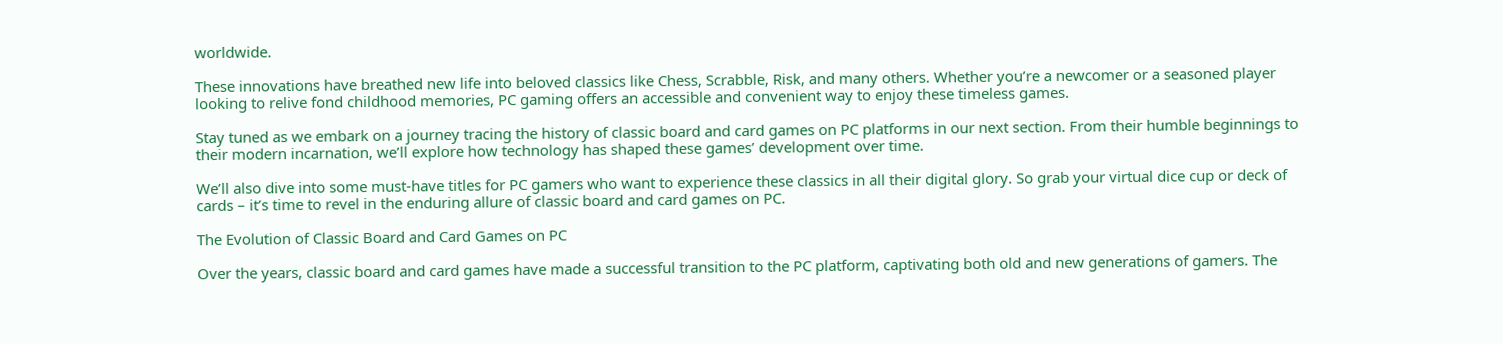worldwide.

These innovations have breathed new life into beloved classics like Chess, Scrabble, Risk, and many others. Whether you’re a newcomer or a seasoned player looking to relive fond childhood memories, PC gaming offers an accessible and convenient way to enjoy these timeless games.

Stay tuned as we embark on a journey tracing the history of classic board and card games on PC platforms in our next section. From their humble beginnings to their modern incarnation, we’ll explore how technology has shaped these games’ development over time.

We’ll also dive into some must-have titles for PC gamers who want to experience these classics in all their digital glory. So grab your virtual dice cup or deck of cards – it’s time to revel in the enduring allure of classic board and card games on PC.

The Evolution of Classic Board and Card Games on PC

Over the years, classic board and card games have made a successful transition to the PC platform, captivating both old and new generations of gamers. The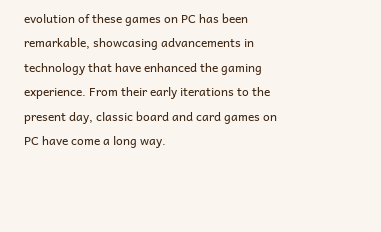evolution of these games on PC has been remarkable, showcasing advancements in technology that have enhanced the gaming experience. From their early iterations to the present day, classic board and card games on PC have come a long way.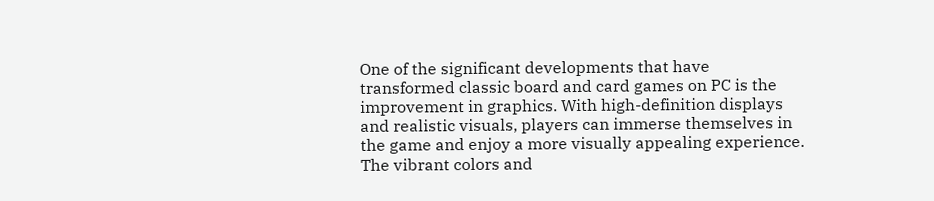One of the significant developments that have transformed classic board and card games on PC is the improvement in graphics. With high-definition displays and realistic visuals, players can immerse themselves in the game and enjoy a more visually appealing experience. The vibrant colors and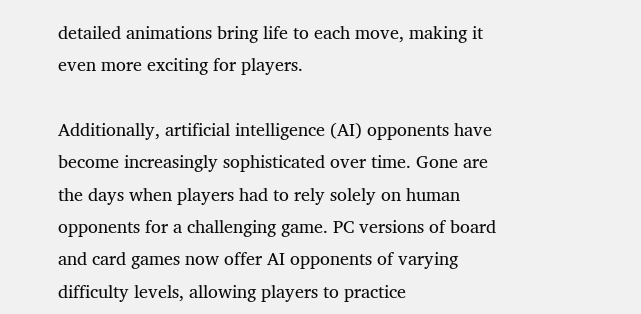detailed animations bring life to each move, making it even more exciting for players.

Additionally, artificial intelligence (AI) opponents have become increasingly sophisticated over time. Gone are the days when players had to rely solely on human opponents for a challenging game. PC versions of board and card games now offer AI opponents of varying difficulty levels, allowing players to practice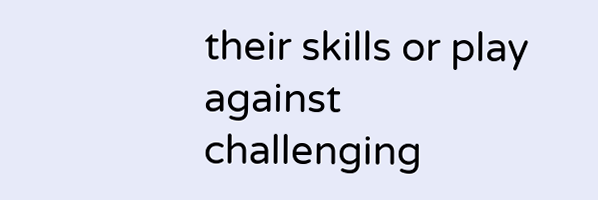their skills or play against challenging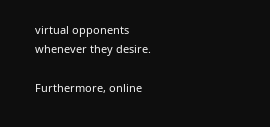virtual opponents whenever they desire.

Furthermore, online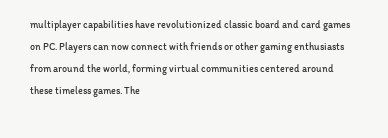multiplayer capabilities have revolutionized classic board and card games on PC. Players can now connect with friends or other gaming enthusiasts from around the world, forming virtual communities centered around these timeless games. The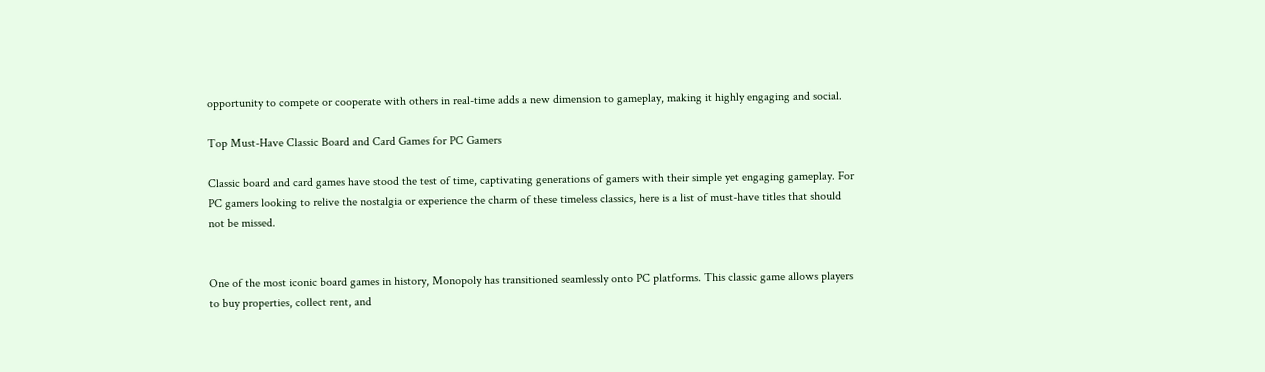opportunity to compete or cooperate with others in real-time adds a new dimension to gameplay, making it highly engaging and social.

Top Must-Have Classic Board and Card Games for PC Gamers

Classic board and card games have stood the test of time, captivating generations of gamers with their simple yet engaging gameplay. For PC gamers looking to relive the nostalgia or experience the charm of these timeless classics, here is a list of must-have titles that should not be missed.


One of the most iconic board games in history, Monopoly has transitioned seamlessly onto PC platforms. This classic game allows players to buy properties, collect rent, and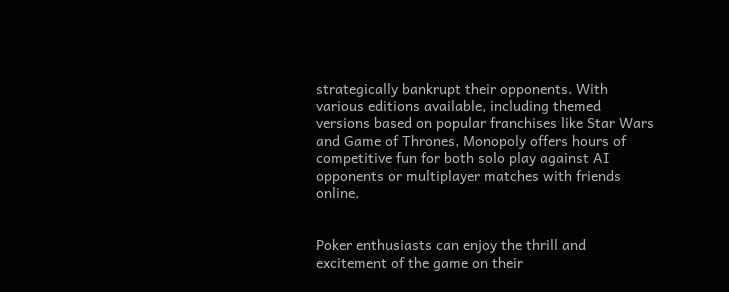strategically bankrupt their opponents. With various editions available, including themed versions based on popular franchises like Star Wars and Game of Thrones, Monopoly offers hours of competitive fun for both solo play against AI opponents or multiplayer matches with friends online.


Poker enthusiasts can enjoy the thrill and excitement of the game on their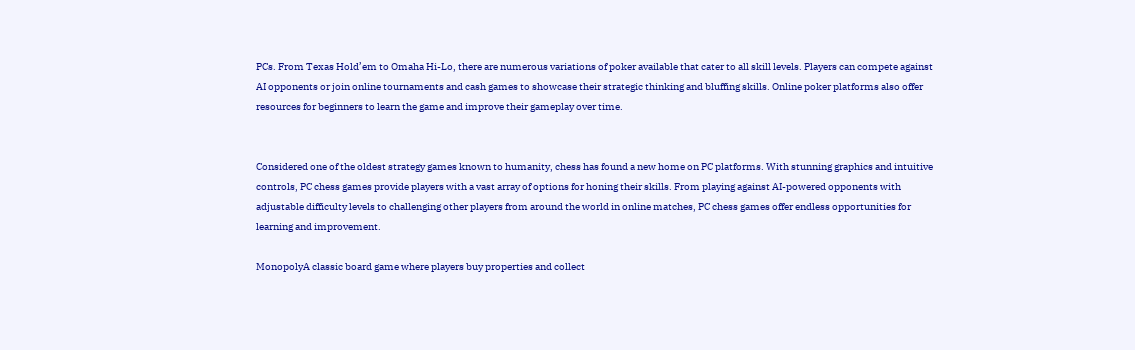PCs. From Texas Hold’em to Omaha Hi-Lo, there are numerous variations of poker available that cater to all skill levels. Players can compete against AI opponents or join online tournaments and cash games to showcase their strategic thinking and bluffing skills. Online poker platforms also offer resources for beginners to learn the game and improve their gameplay over time.


Considered one of the oldest strategy games known to humanity, chess has found a new home on PC platforms. With stunning graphics and intuitive controls, PC chess games provide players with a vast array of options for honing their skills. From playing against AI-powered opponents with adjustable difficulty levels to challenging other players from around the world in online matches, PC chess games offer endless opportunities for learning and improvement.

MonopolyA classic board game where players buy properties and collect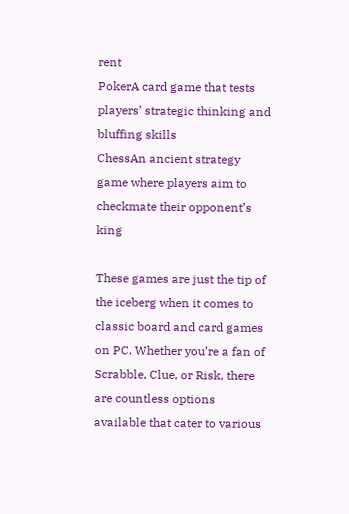rent
PokerA card game that tests players’ strategic thinking and bluffing skills
ChessAn ancient strategy game where players aim to checkmate their opponent’s king

These games are just the tip of the iceberg when it comes to classic board and card games on PC. Whether you’re a fan of Scrabble, Clue, or Risk, there are countless options available that cater to various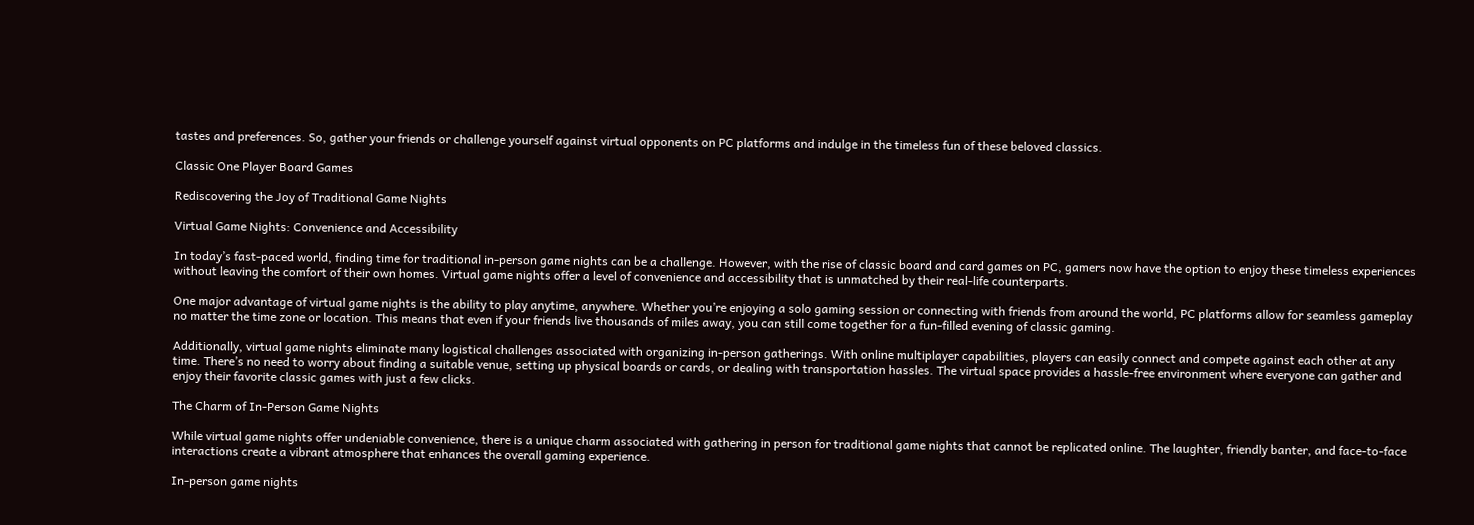tastes and preferences. So, gather your friends or challenge yourself against virtual opponents on PC platforms and indulge in the timeless fun of these beloved classics.

Classic One Player Board Games

Rediscovering the Joy of Traditional Game Nights

Virtual Game Nights: Convenience and Accessibility

In today’s fast-paced world, finding time for traditional in-person game nights can be a challenge. However, with the rise of classic board and card games on PC, gamers now have the option to enjoy these timeless experiences without leaving the comfort of their own homes. Virtual game nights offer a level of convenience and accessibility that is unmatched by their real-life counterparts.

One major advantage of virtual game nights is the ability to play anytime, anywhere. Whether you’re enjoying a solo gaming session or connecting with friends from around the world, PC platforms allow for seamless gameplay no matter the time zone or location. This means that even if your friends live thousands of miles away, you can still come together for a fun-filled evening of classic gaming.

Additionally, virtual game nights eliminate many logistical challenges associated with organizing in-person gatherings. With online multiplayer capabilities, players can easily connect and compete against each other at any time. There’s no need to worry about finding a suitable venue, setting up physical boards or cards, or dealing with transportation hassles. The virtual space provides a hassle-free environment where everyone can gather and enjoy their favorite classic games with just a few clicks.

The Charm of In-Person Game Nights

While virtual game nights offer undeniable convenience, there is a unique charm associated with gathering in person for traditional game nights that cannot be replicated online. The laughter, friendly banter, and face-to-face interactions create a vibrant atmosphere that enhances the overall gaming experience.

In-person game nights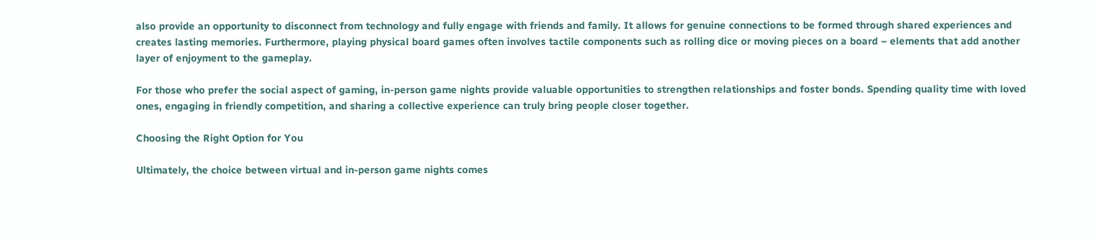also provide an opportunity to disconnect from technology and fully engage with friends and family. It allows for genuine connections to be formed through shared experiences and creates lasting memories. Furthermore, playing physical board games often involves tactile components such as rolling dice or moving pieces on a board – elements that add another layer of enjoyment to the gameplay.

For those who prefer the social aspect of gaming, in-person game nights provide valuable opportunities to strengthen relationships and foster bonds. Spending quality time with loved ones, engaging in friendly competition, and sharing a collective experience can truly bring people closer together.

Choosing the Right Option for You

Ultimately, the choice between virtual and in-person game nights comes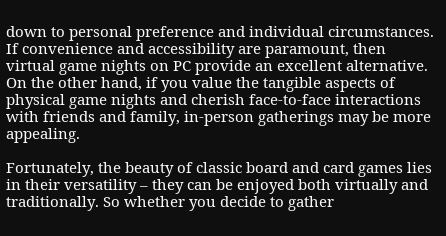down to personal preference and individual circumstances. If convenience and accessibility are paramount, then virtual game nights on PC provide an excellent alternative. On the other hand, if you value the tangible aspects of physical game nights and cherish face-to-face interactions with friends and family, in-person gatherings may be more appealing.

Fortunately, the beauty of classic board and card games lies in their versatility – they can be enjoyed both virtually and traditionally. So whether you decide to gather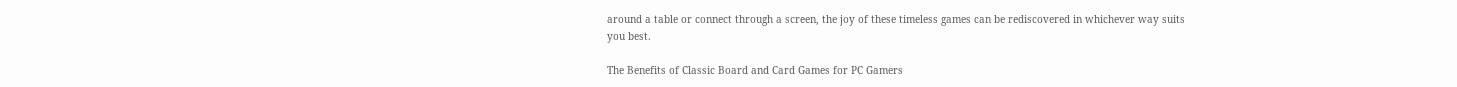around a table or connect through a screen, the joy of these timeless games can be rediscovered in whichever way suits you best.

The Benefits of Classic Board and Card Games for PC Gamers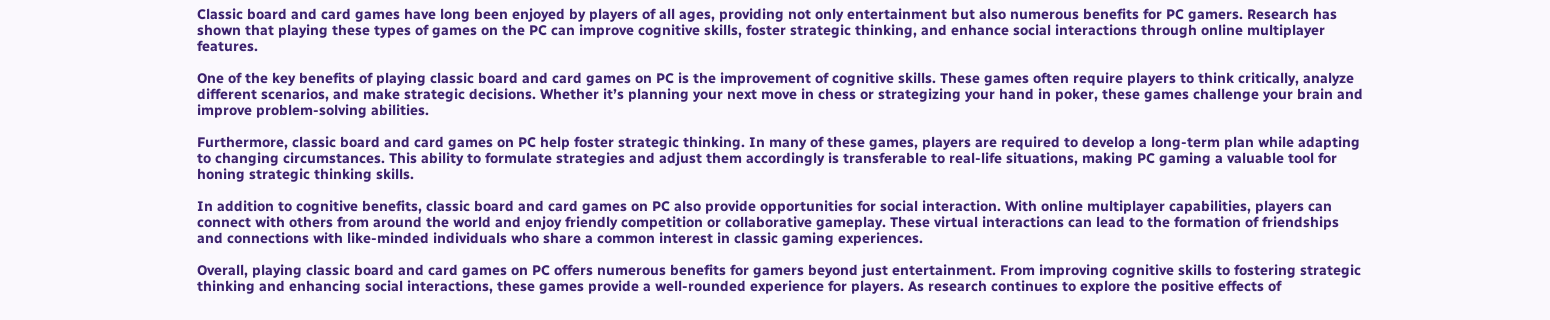Classic board and card games have long been enjoyed by players of all ages, providing not only entertainment but also numerous benefits for PC gamers. Research has shown that playing these types of games on the PC can improve cognitive skills, foster strategic thinking, and enhance social interactions through online multiplayer features.

One of the key benefits of playing classic board and card games on PC is the improvement of cognitive skills. These games often require players to think critically, analyze different scenarios, and make strategic decisions. Whether it’s planning your next move in chess or strategizing your hand in poker, these games challenge your brain and improve problem-solving abilities.

Furthermore, classic board and card games on PC help foster strategic thinking. In many of these games, players are required to develop a long-term plan while adapting to changing circumstances. This ability to formulate strategies and adjust them accordingly is transferable to real-life situations, making PC gaming a valuable tool for honing strategic thinking skills.

In addition to cognitive benefits, classic board and card games on PC also provide opportunities for social interaction. With online multiplayer capabilities, players can connect with others from around the world and enjoy friendly competition or collaborative gameplay. These virtual interactions can lead to the formation of friendships and connections with like-minded individuals who share a common interest in classic gaming experiences.

Overall, playing classic board and card games on PC offers numerous benefits for gamers beyond just entertainment. From improving cognitive skills to fostering strategic thinking and enhancing social interactions, these games provide a well-rounded experience for players. As research continues to explore the positive effects of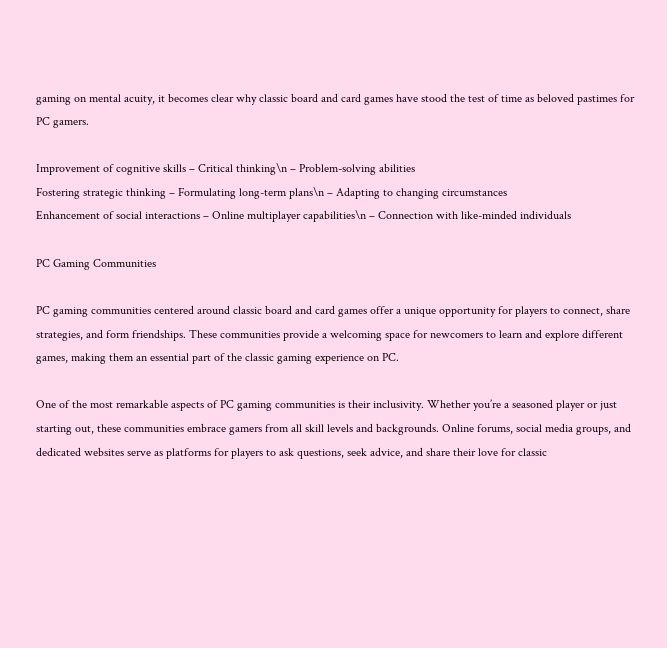gaming on mental acuity, it becomes clear why classic board and card games have stood the test of time as beloved pastimes for PC gamers.

Improvement of cognitive skills – Critical thinking\n – Problem-solving abilities
Fostering strategic thinking – Formulating long-term plans\n – Adapting to changing circumstances
Enhancement of social interactions – Online multiplayer capabilities\n – Connection with like-minded individuals

PC Gaming Communities

PC gaming communities centered around classic board and card games offer a unique opportunity for players to connect, share strategies, and form friendships. These communities provide a welcoming space for newcomers to learn and explore different games, making them an essential part of the classic gaming experience on PC.

One of the most remarkable aspects of PC gaming communities is their inclusivity. Whether you’re a seasoned player or just starting out, these communities embrace gamers from all skill levels and backgrounds. Online forums, social media groups, and dedicated websites serve as platforms for players to ask questions, seek advice, and share their love for classic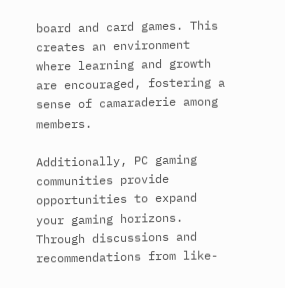board and card games. This creates an environment where learning and growth are encouraged, fostering a sense of camaraderie among members.

Additionally, PC gaming communities provide opportunities to expand your gaming horizons. Through discussions and recommendations from like-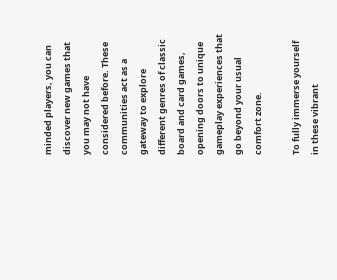minded players, you can discover new games that you may not have considered before. These communities act as a gateway to explore different genres of classic board and card games, opening doors to unique gameplay experiences that go beyond your usual comfort zone.

To fully immerse yourself in these vibrant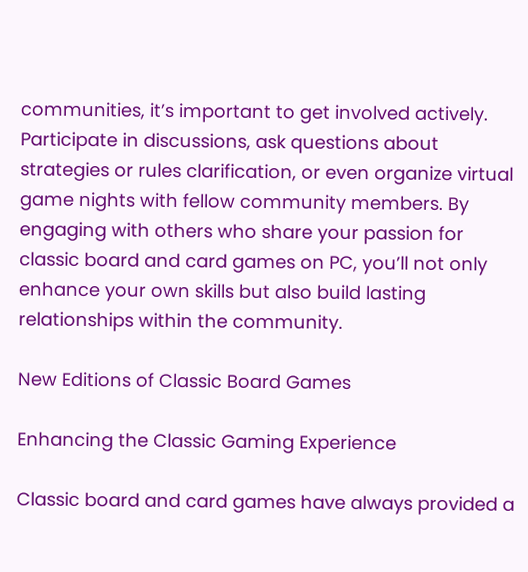communities, it’s important to get involved actively. Participate in discussions, ask questions about strategies or rules clarification, or even organize virtual game nights with fellow community members. By engaging with others who share your passion for classic board and card games on PC, you’ll not only enhance your own skills but also build lasting relationships within the community.

New Editions of Classic Board Games

Enhancing the Classic Gaming Experience

Classic board and card games have always provided a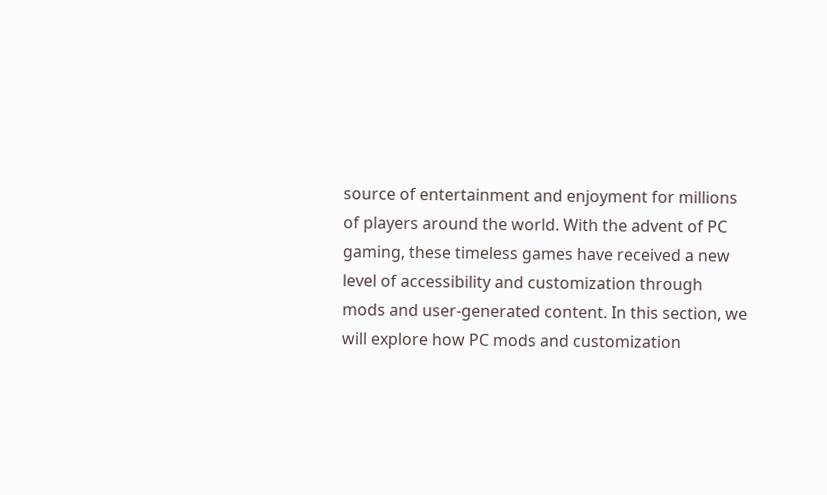source of entertainment and enjoyment for millions of players around the world. With the advent of PC gaming, these timeless games have received a new level of accessibility and customization through mods and user-generated content. In this section, we will explore how PC mods and customization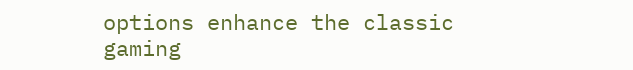options enhance the classic gaming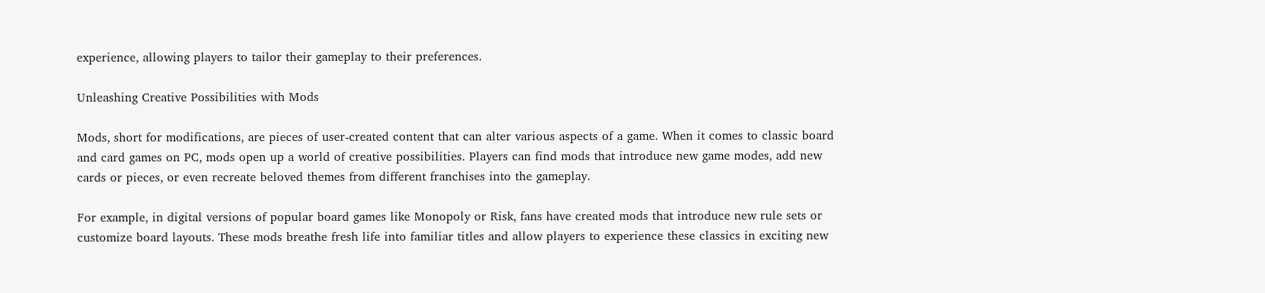experience, allowing players to tailor their gameplay to their preferences.

Unleashing Creative Possibilities with Mods

Mods, short for modifications, are pieces of user-created content that can alter various aspects of a game. When it comes to classic board and card games on PC, mods open up a world of creative possibilities. Players can find mods that introduce new game modes, add new cards or pieces, or even recreate beloved themes from different franchises into the gameplay.

For example, in digital versions of popular board games like Monopoly or Risk, fans have created mods that introduce new rule sets or customize board layouts. These mods breathe fresh life into familiar titles and allow players to experience these classics in exciting new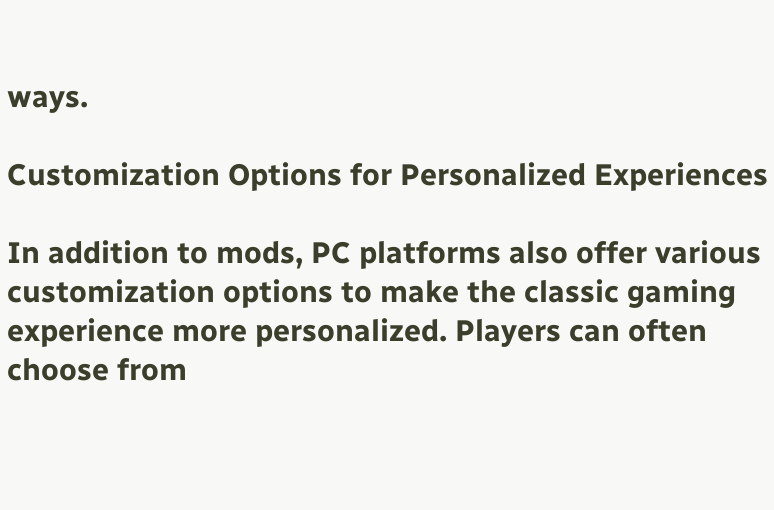ways.

Customization Options for Personalized Experiences

In addition to mods, PC platforms also offer various customization options to make the classic gaming experience more personalized. Players can often choose from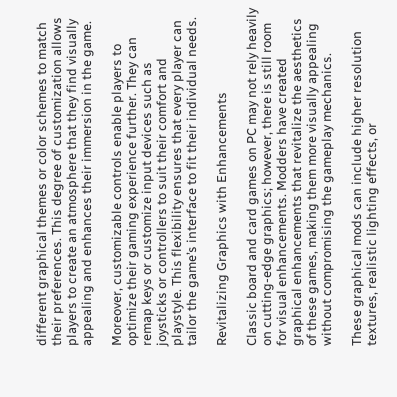different graphical themes or color schemes to match their preferences. This degree of customization allows players to create an atmosphere that they find visually appealing and enhances their immersion in the game.

Moreover, customizable controls enable players to optimize their gaming experience further. They can remap keys or customize input devices such as joysticks or controllers to suit their comfort and playstyle. This flexibility ensures that every player can tailor the game’s interface to fit their individual needs.

Revitalizing Graphics with Enhancements

Classic board and card games on PC may not rely heavily on cutting-edge graphics; however, there is still room for visual enhancements. Modders have created graphical enhancements that revitalize the aesthetics of these games, making them more visually appealing without compromising the gameplay mechanics.

These graphical mods can include higher resolution textures, realistic lighting effects, or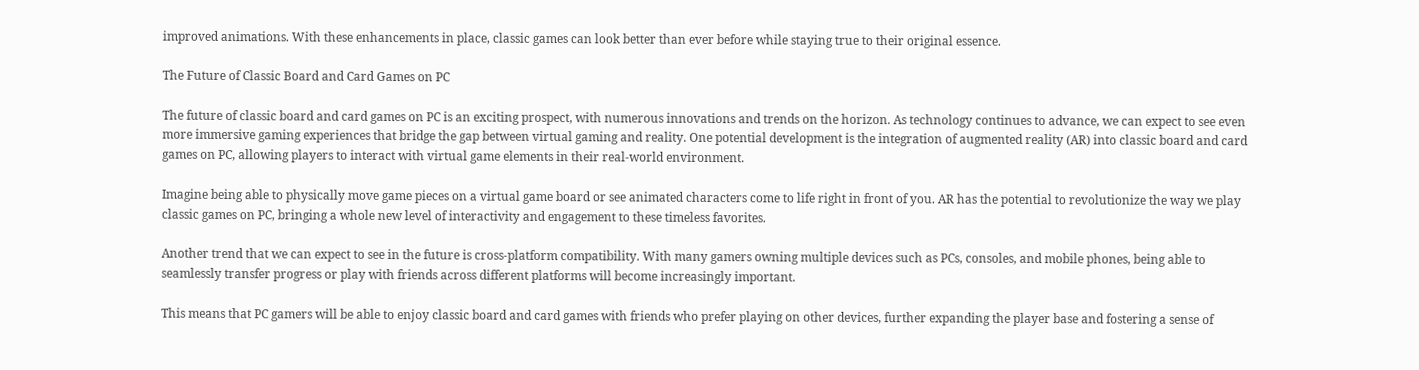improved animations. With these enhancements in place, classic games can look better than ever before while staying true to their original essence.

The Future of Classic Board and Card Games on PC

The future of classic board and card games on PC is an exciting prospect, with numerous innovations and trends on the horizon. As technology continues to advance, we can expect to see even more immersive gaming experiences that bridge the gap between virtual gaming and reality. One potential development is the integration of augmented reality (AR) into classic board and card games on PC, allowing players to interact with virtual game elements in their real-world environment.

Imagine being able to physically move game pieces on a virtual game board or see animated characters come to life right in front of you. AR has the potential to revolutionize the way we play classic games on PC, bringing a whole new level of interactivity and engagement to these timeless favorites.

Another trend that we can expect to see in the future is cross-platform compatibility. With many gamers owning multiple devices such as PCs, consoles, and mobile phones, being able to seamlessly transfer progress or play with friends across different platforms will become increasingly important.

This means that PC gamers will be able to enjoy classic board and card games with friends who prefer playing on other devices, further expanding the player base and fostering a sense of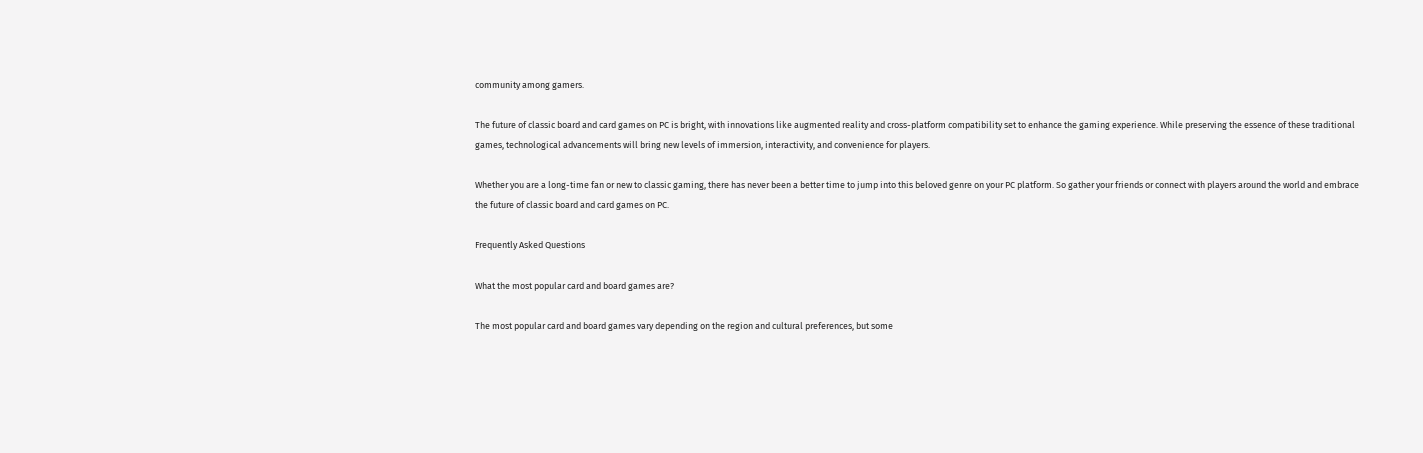community among gamers.

The future of classic board and card games on PC is bright, with innovations like augmented reality and cross-platform compatibility set to enhance the gaming experience. While preserving the essence of these traditional games, technological advancements will bring new levels of immersion, interactivity, and convenience for players.

Whether you are a long-time fan or new to classic gaming, there has never been a better time to jump into this beloved genre on your PC platform. So gather your friends or connect with players around the world and embrace the future of classic board and card games on PC.

Frequently Asked Questions

What the most popular card and board games are?

The most popular card and board games vary depending on the region and cultural preferences, but some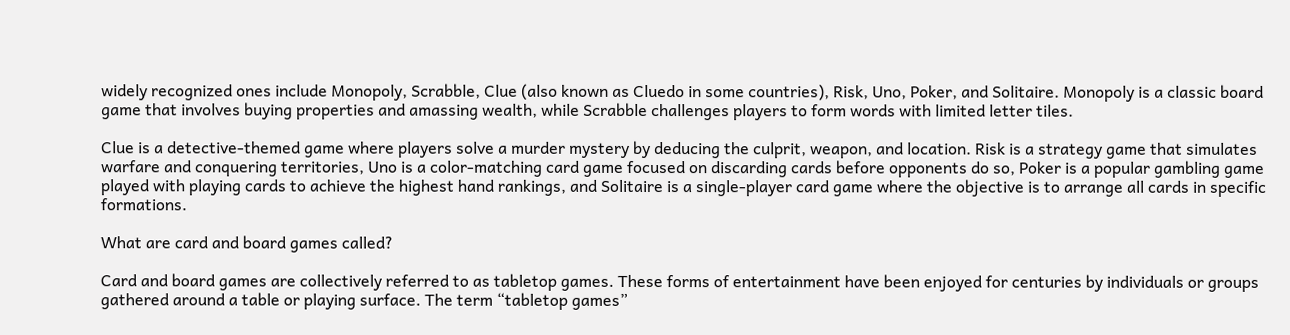widely recognized ones include Monopoly, Scrabble, Clue (also known as Cluedo in some countries), Risk, Uno, Poker, and Solitaire. Monopoly is a classic board game that involves buying properties and amassing wealth, while Scrabble challenges players to form words with limited letter tiles.

Clue is a detective-themed game where players solve a murder mystery by deducing the culprit, weapon, and location. Risk is a strategy game that simulates warfare and conquering territories, Uno is a color-matching card game focused on discarding cards before opponents do so, Poker is a popular gambling game played with playing cards to achieve the highest hand rankings, and Solitaire is a single-player card game where the objective is to arrange all cards in specific formations.

What are card and board games called?

Card and board games are collectively referred to as tabletop games. These forms of entertainment have been enjoyed for centuries by individuals or groups gathered around a table or playing surface. The term “tabletop games”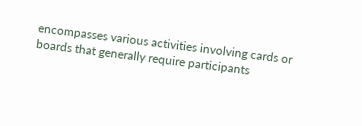encompasses various activities involving cards or boards that generally require participants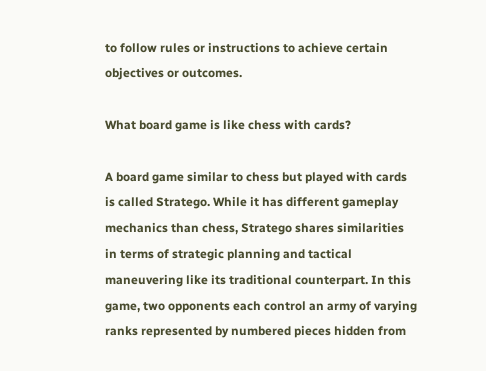to follow rules or instructions to achieve certain objectives or outcomes.

What board game is like chess with cards?

A board game similar to chess but played with cards is called Stratego. While it has different gameplay mechanics than chess, Stratego shares similarities in terms of strategic planning and tactical maneuvering like its traditional counterpart. In this game, two opponents each control an army of varying ranks represented by numbered pieces hidden from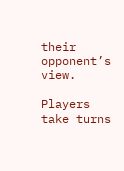their opponent’s view.

Players take turns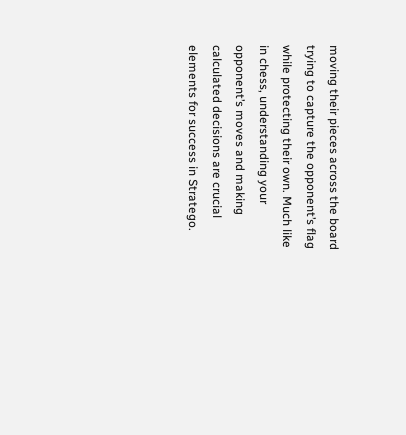moving their pieces across the board trying to capture the opponent’s flag while protecting their own. Much like in chess, understanding your opponent’s moves and making calculated decisions are crucial elements for success in Stratego.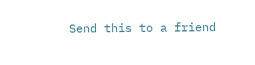Send this to a friend